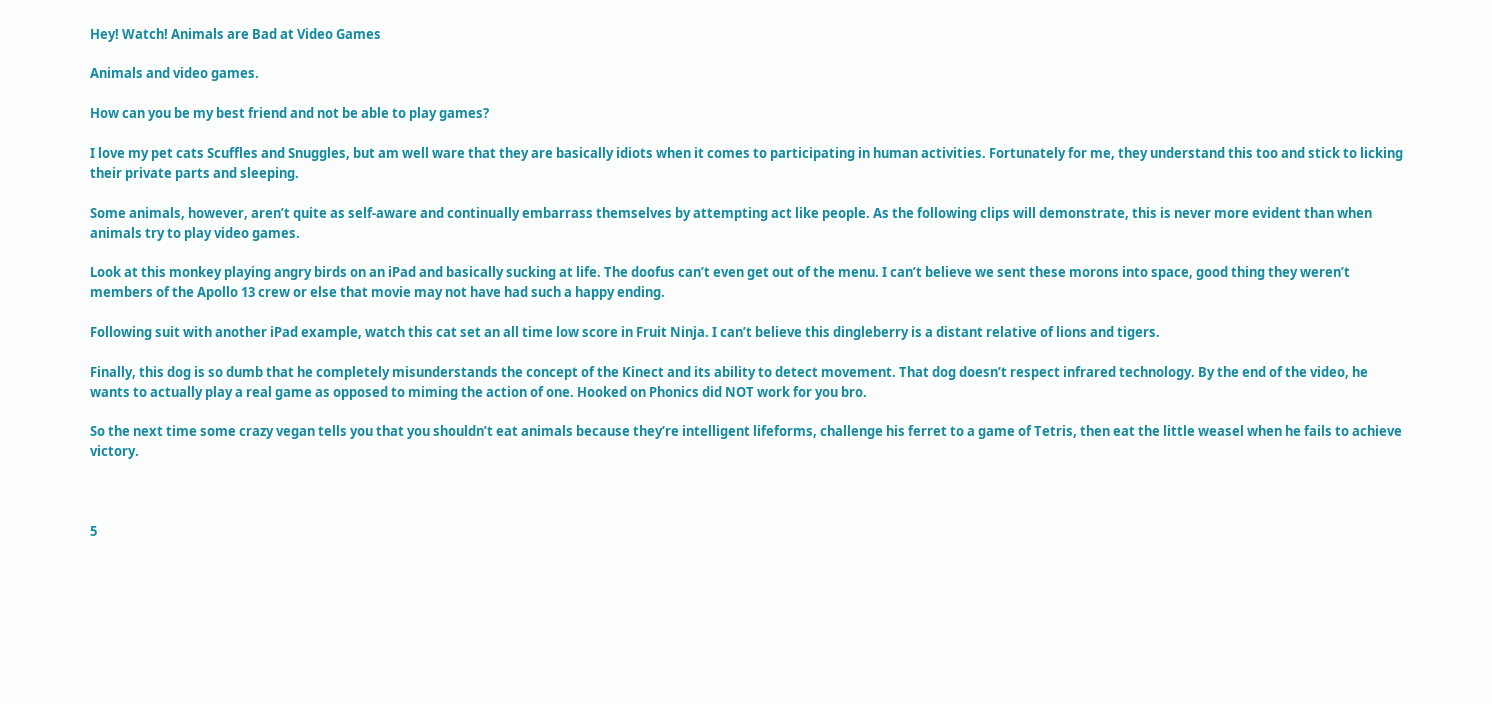Hey! Watch! Animals are Bad at Video Games

Animals and video games.

How can you be my best friend and not be able to play games?

I love my pet cats Scuffles and Snuggles, but am well ware that they are basically idiots when it comes to participating in human activities. Fortunately for me, they understand this too and stick to licking their private parts and sleeping.

Some animals, however, aren’t quite as self-aware and continually embarrass themselves by attempting act like people. As the following clips will demonstrate, this is never more evident than when animals try to play video games.

Look at this monkey playing angry birds on an iPad and basically sucking at life. The doofus can’t even get out of the menu. I can’t believe we sent these morons into space, good thing they weren’t members of the Apollo 13 crew or else that movie may not have had such a happy ending.

Following suit with another iPad example, watch this cat set an all time low score in Fruit Ninja. I can’t believe this dingleberry is a distant relative of lions and tigers.

Finally, this dog is so dumb that he completely misunderstands the concept of the Kinect and its ability to detect movement. That dog doesn’t respect infrared technology. By the end of the video, he wants to actually play a real game as opposed to miming the action of one. Hooked on Phonics did NOT work for you bro.

So the next time some crazy vegan tells you that you shouldn’t eat animals because they’re intelligent lifeforms, challenge his ferret to a game of Tetris, then eat the little weasel when he fails to achieve victory.



5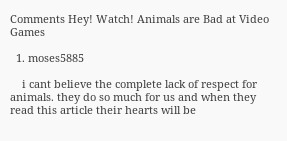Comments Hey! Watch! Animals are Bad at Video Games

  1. moses5885

    i cant believe the complete lack of respect for animals. they do so much for us and when they read this article their hearts will be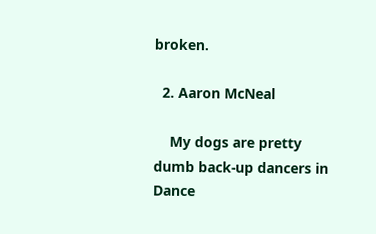broken.

  2. Aaron McNeal

    My dogs are pretty dumb back-up dancers in Dance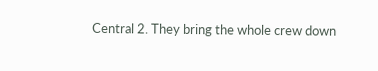Central 2. They bring the whole crew down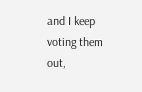and I keep voting them out,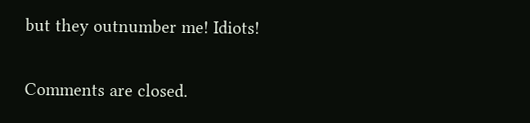but they outnumber me! Idiots!

Comments are closed.